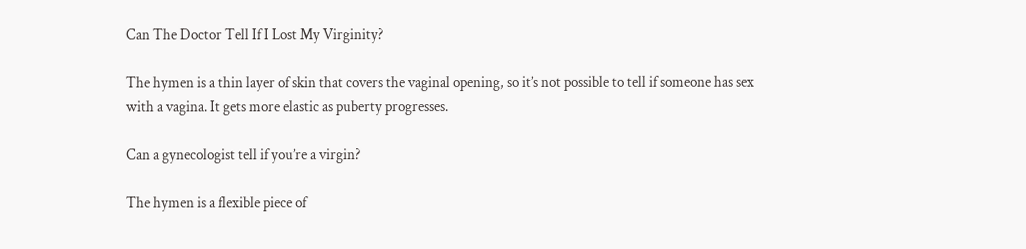Can The Doctor Tell If I Lost My Virginity?

The hymen is a thin layer of skin that covers the vaginal opening, so it’s not possible to tell if someone has sex with a vagina. It gets more elastic as puberty progresses.

Can a gynecologist tell if you’re a virgin?

The hymen is a flexible piece of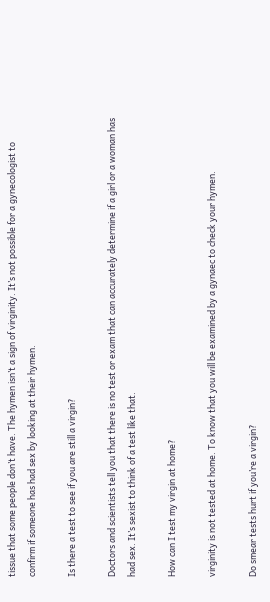tissue that some people don’t have. The hymen isn’t a sign of virginity. It’s not possible for a gynecologist to confirm if someone has had sex by looking at their hymen.

Is there a test to see if you are still a virgin?

Doctors and scientists tell you that there is no test or exam that can accurately determine if a girl or a woman has had sex. It’s sexist to think of a test like that.

How can I test my virgin at home?

virginity is not tested at home. To know that you will be examined by a gynaec to check your hymen.

Do smear tests hurt if you’re a virgin?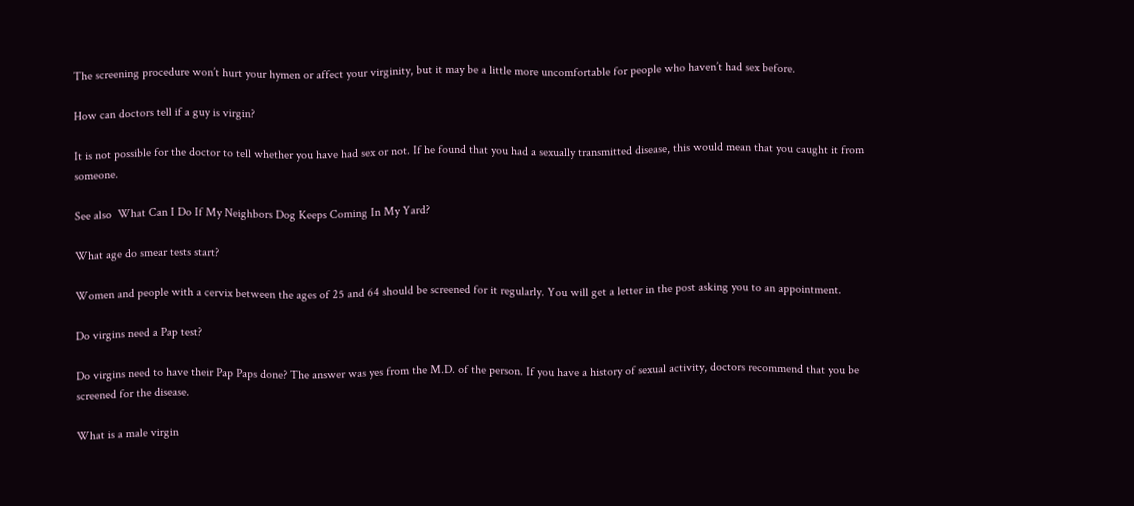The screening procedure won’t hurt your hymen or affect your virginity, but it may be a little more uncomfortable for people who haven’t had sex before.

How can doctors tell if a guy is virgin?

It is not possible for the doctor to tell whether you have had sex or not. If he found that you had a sexually transmitted disease, this would mean that you caught it from someone.

See also  What Can I Do If My Neighbors Dog Keeps Coming In My Yard?

What age do smear tests start?

Women and people with a cervix between the ages of 25 and 64 should be screened for it regularly. You will get a letter in the post asking you to an appointment.

Do virgins need a Pap test?

Do virgins need to have their Pap Paps done? The answer was yes from the M.D. of the person. If you have a history of sexual activity, doctors recommend that you be screened for the disease.

What is a male virgin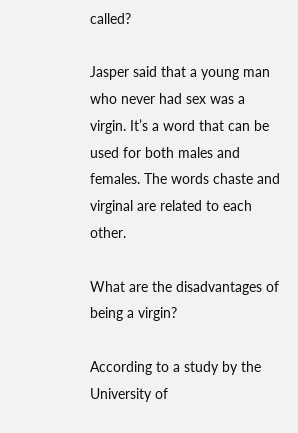called?

Jasper said that a young man who never had sex was a virgin. It’s a word that can be used for both males and females. The words chaste and virginal are related to each other.

What are the disadvantages of being a virgin?

According to a study by the University of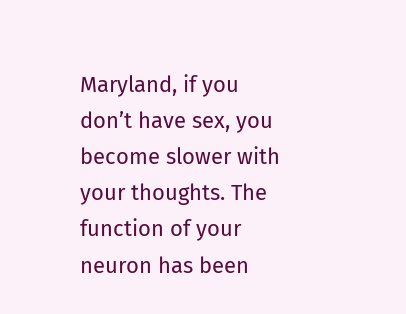Maryland, if you don’t have sex, you become slower with your thoughts. The function of your neuron has been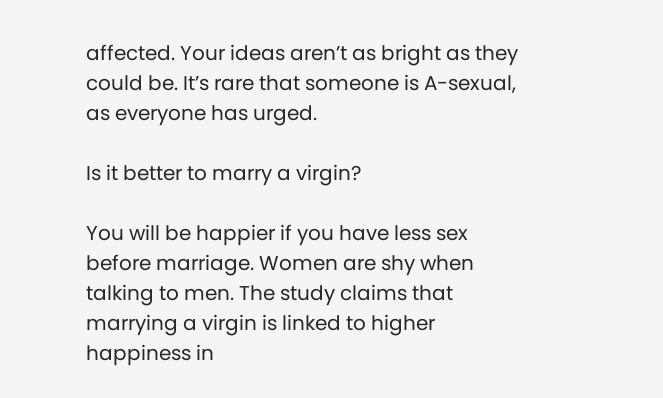affected. Your ideas aren’t as bright as they could be. It’s rare that someone is A-sexual, as everyone has urged.

Is it better to marry a virgin?

You will be happier if you have less sex before marriage. Women are shy when talking to men. The study claims that marrying a virgin is linked to higher happiness in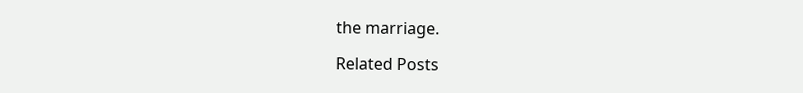the marriage.

Related Posts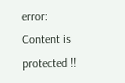error: Content is protected !!